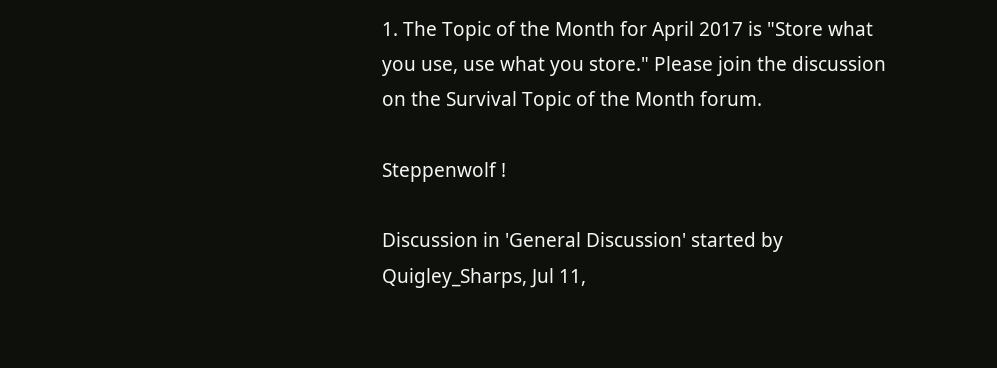1. The Topic of the Month for April 2017 is "Store what you use, use what you store." Please join the discussion on the Survival Topic of the Month forum.

Steppenwolf !

Discussion in 'General Discussion' started by Quigley_Sharps, Jul 11,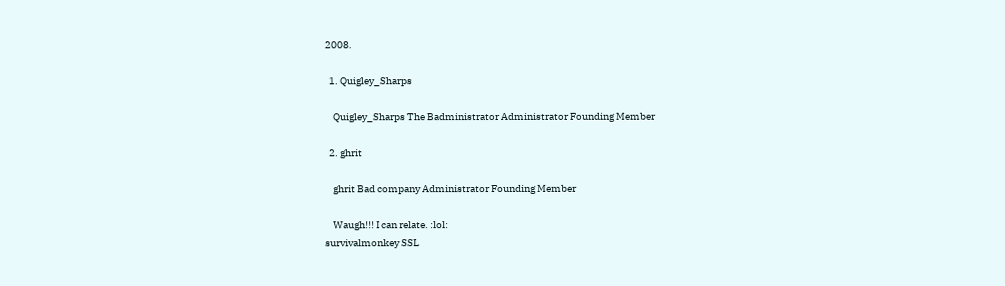2008.

  1. Quigley_Sharps

    Quigley_Sharps The Badministrator Administrator Founding Member

  2. ghrit

    ghrit Bad company Administrator Founding Member

    Waugh!!! I can relate. :lol:
survivalmonkey SSL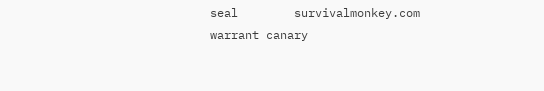seal        survivalmonkey.com warrant canary